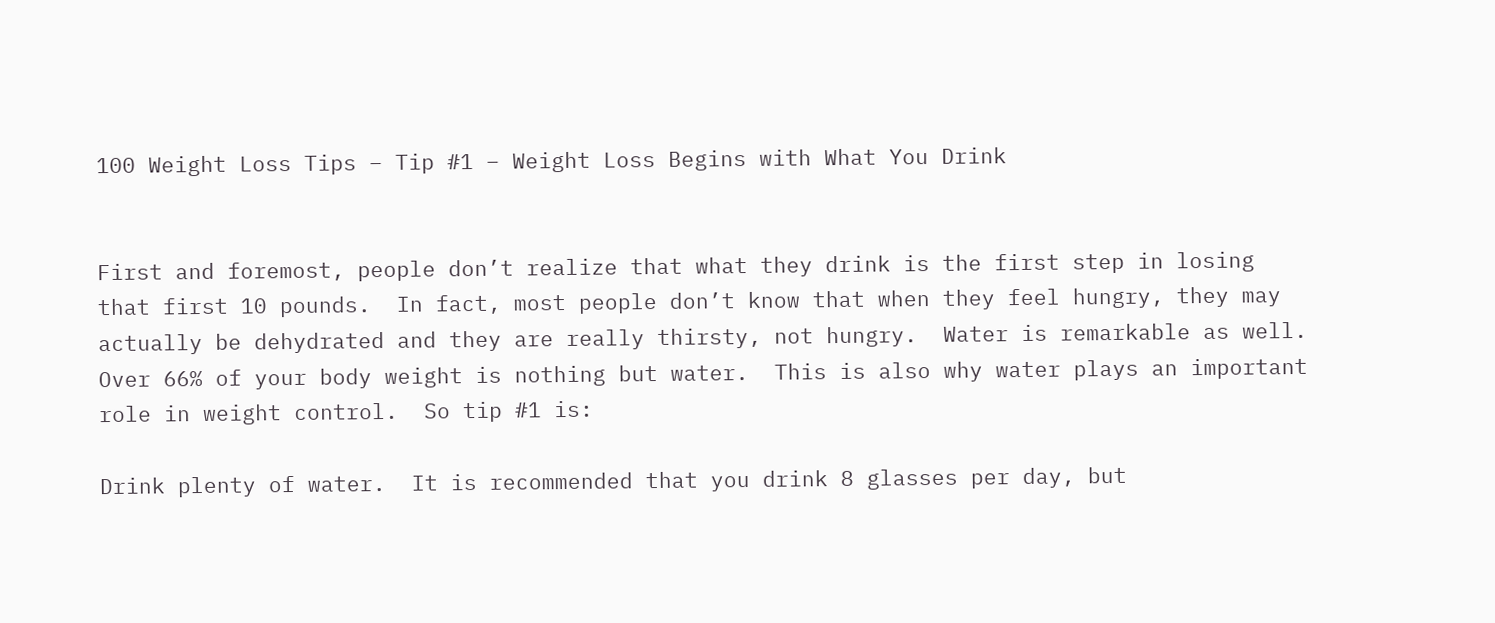100 Weight Loss Tips – Tip #1 – Weight Loss Begins with What You Drink


First and foremost, people don’t realize that what they drink is the first step in losing that first 10 pounds.  In fact, most people don’t know that when they feel hungry, they may actually be dehydrated and they are really thirsty, not hungry.  Water is remarkable as well.  Over 66% of your body weight is nothing but water.  This is also why water plays an important role in weight control.  So tip #1 is:

Drink plenty of water.  It is recommended that you drink 8 glasses per day, but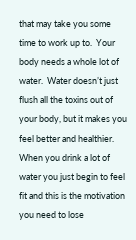that may take you some time to work up to.  Your body needs a whole lot of water.  Water doesn’t just flush all the toxins out of your body, but it makes you feel better and healthier.  When you drink a lot of water you just begin to feel fit and this is the motivation you need to lose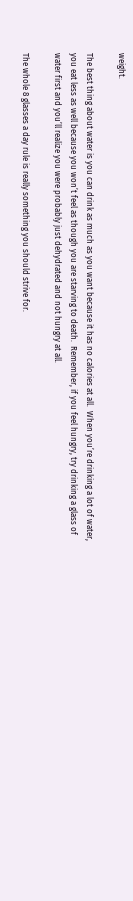weight.

The best thing about water is you can drink as much as you want because it has no calories at all.  When you’re drinking a lot of water, you eat less as well because you won’t feel as though you are starving to death.  Remember, if you feel hungry, try drinking a glass of water first and you’ll realize you were probably just dehydrated and not hungry at all.

The whole 8 glasses a day rule is really something you should strive for.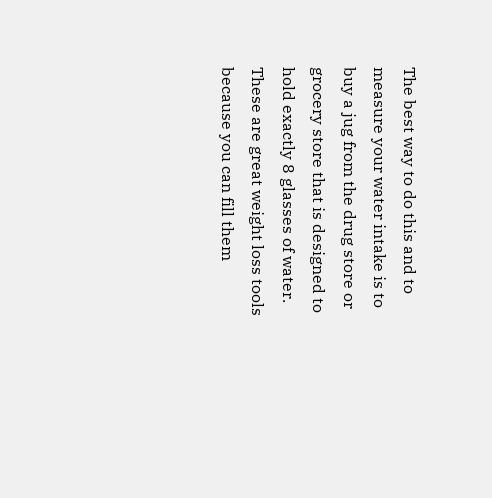The best way to do this and to measure your water intake is to buy a jug from the drug store or grocery store that is designed to hold exactly 8 glasses of water.  These are great weight loss tools because you can fill them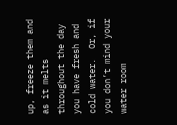up, freeze them and as it melts throughout the day you have fresh and cold water.  Or, if you don’t mind your water room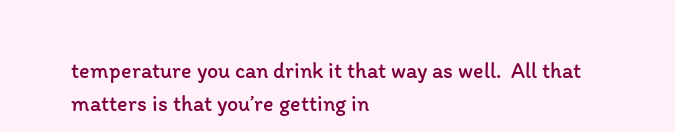temperature you can drink it that way as well.  All that matters is that you’re getting in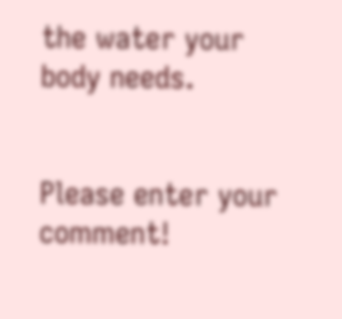the water your body needs.


Please enter your comment!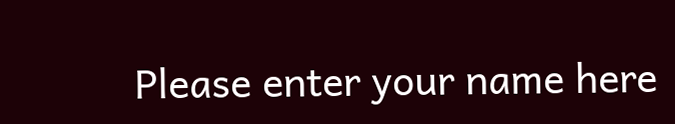Please enter your name here